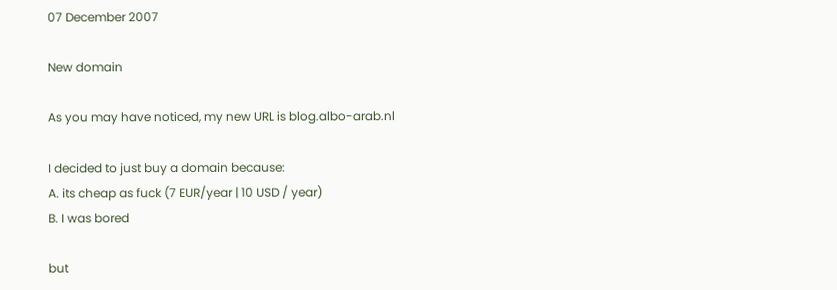07 December 2007

New domain

As you may have noticed, my new URL is blog.albo-arab.nl

I decided to just buy a domain because:
A. its cheap as fuck (7 EUR/year | 10 USD / year)
B. I was bored

but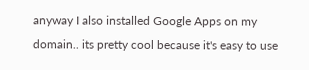anyway I also installed Google Apps on my domain.. its pretty cool because it's easy to use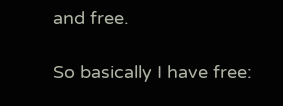and free.

So basically I have free: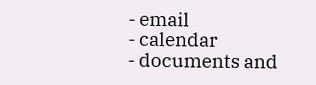- email
- calendar
- documents and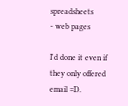spreadsheets
- web pages

I'd done it even if they only offered email =D.